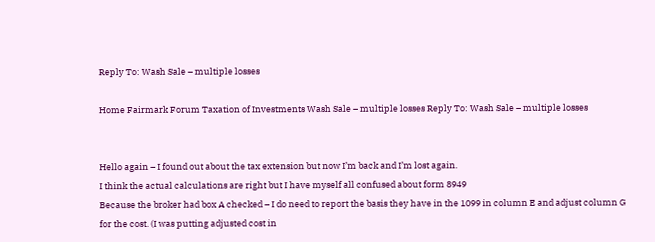Reply To: Wash Sale – multiple losses

Home Fairmark Forum Taxation of Investments Wash Sale – multiple losses Reply To: Wash Sale – multiple losses


Hello again – I found out about the tax extension but now I’m back and I’m lost again.
I think the actual calculations are right but I have myself all confused about form 8949
Because the broker had box A checked – I do need to report the basis they have in the 1099 in column E and adjust column G for the cost. (I was putting adjusted cost in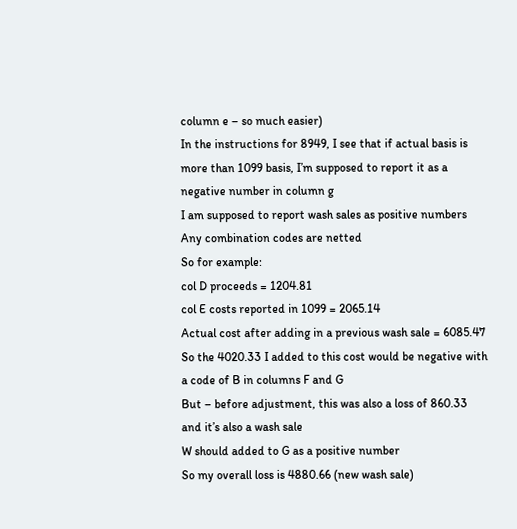column e – so much easier)
In the instructions for 8949, I see that if actual basis is more than 1099 basis, I’m supposed to report it as a negative number in column g
I am supposed to report wash sales as positive numbers
Any combination codes are netted
So for example:
col D proceeds = 1204.81
col E costs reported in 1099 = 2065.14
Actual cost after adding in a previous wash sale = 6085.47
So the 4020.33 I added to this cost would be negative with a code of B in columns F and G
But – before adjustment, this was also a loss of 860.33 and it’s also a wash sale
W should added to G as a positive number
So my overall loss is 4880.66 (new wash sale)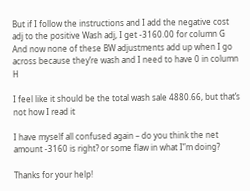But if I follow the instructions and I add the negative cost adj to the positive Wash adj, I get -3160.00 for column G
And now none of these BW adjustments add up when I go across because they’re wash and I need to have 0 in column H

I feel like it should be the total wash sale 4880.66, but that’s not how I read it

I have myself all confused again – do you think the net amount -3160 is right? or some flaw in what I”m doing?

Thanks for your help!